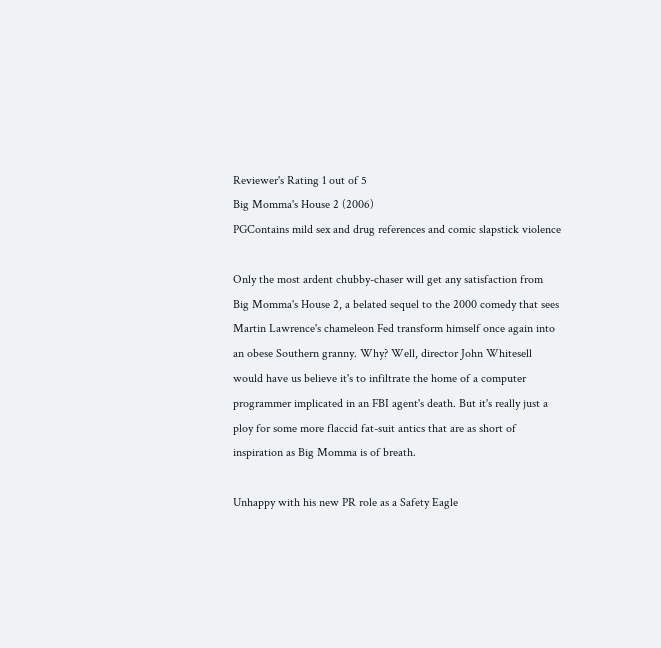Reviewer's Rating 1 out of 5
Big Momma's House 2 (2006)
PGContains mild sex and drug references and comic slapstick violence

Only the most ardent chubby-chaser will get any satisfaction from Big Momma's House 2, a belated sequel to the 2000 comedy that sees Martin Lawrence's chameleon Fed transform himself once again into an obese Southern granny. Why? Well, director John Whitesell would have us believe it's to infiltrate the home of a computer programmer implicated in an FBI agent's death. But it's really just a ploy for some more flaccid fat-suit antics that are as short of inspiration as Big Momma is of breath.

Unhappy with his new PR role as a Safety Eagle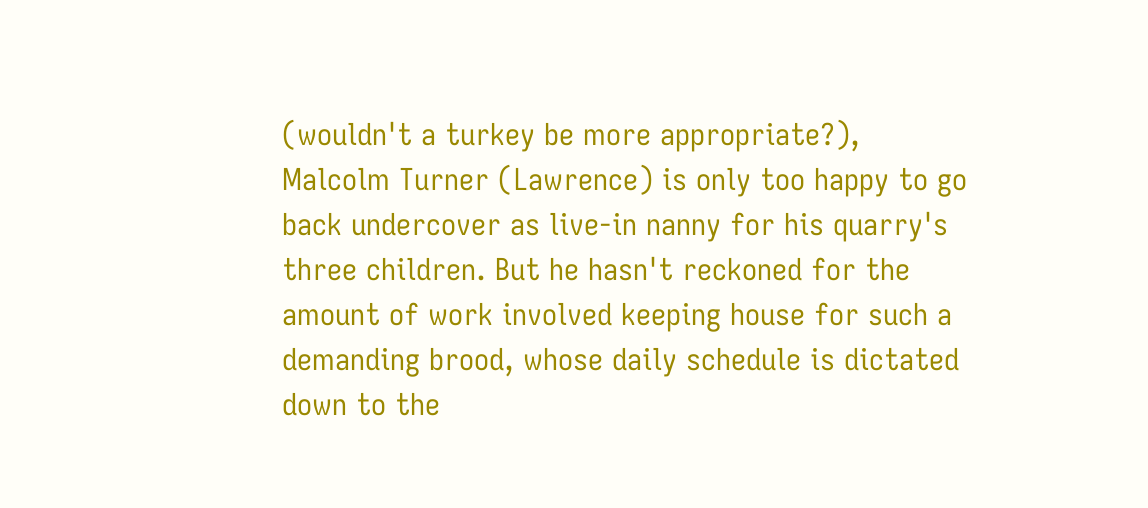(wouldn't a turkey be more appropriate?), Malcolm Turner (Lawrence) is only too happy to go back undercover as live-in nanny for his quarry's three children. But he hasn't reckoned for the amount of work involved keeping house for such a demanding brood, whose daily schedule is dictated down to the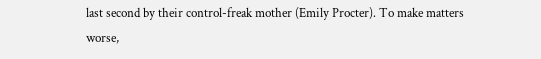last second by their control-freak mother (Emily Procter). To make matters worse,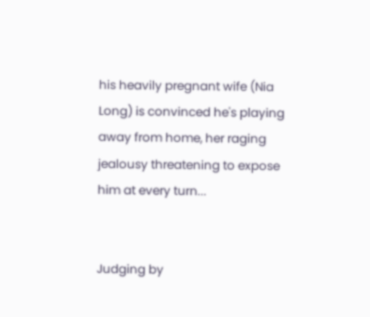his heavily pregnant wife (Nia Long) is convinced he's playing away from home, her raging jealousy threatening to expose him at every turn...


Judging by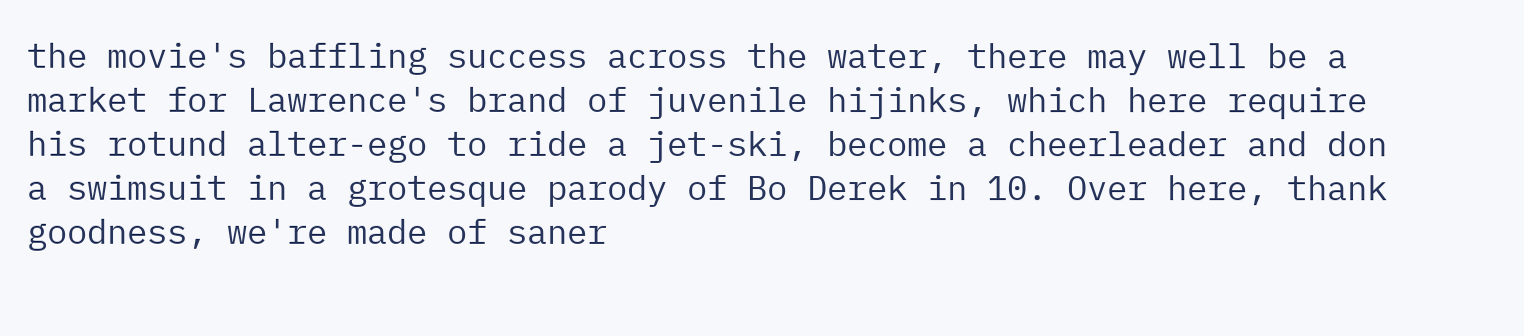the movie's baffling success across the water, there may well be a market for Lawrence's brand of juvenile hijinks, which here require his rotund alter-ego to ride a jet-ski, become a cheerleader and don a swimsuit in a grotesque parody of Bo Derek in 10. Over here, thank goodness, we're made of saner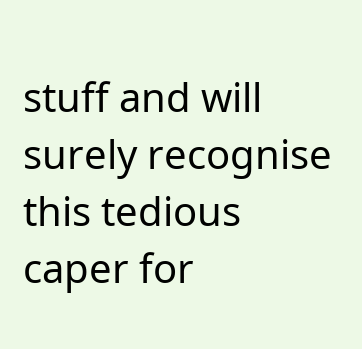stuff and will surely recognise this tedious caper for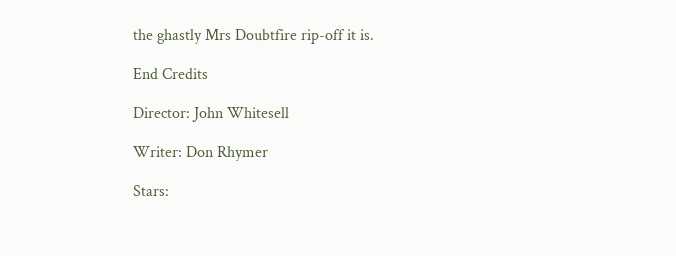the ghastly Mrs Doubtfire rip-off it is.

End Credits

Director: John Whitesell

Writer: Don Rhymer

Stars: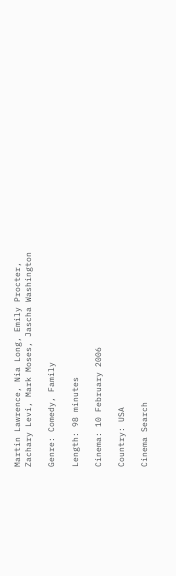Martin Lawrence, Nia Long, Emily Procter, Zachary Levi, Mark Moses, Jascha Washington

Genre: Comedy, Family

Length: 98 minutes

Cinema: 10 February 2006

Country: USA

Cinema Search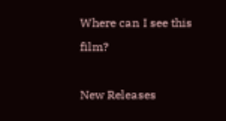Where can I see this film?

New Releases